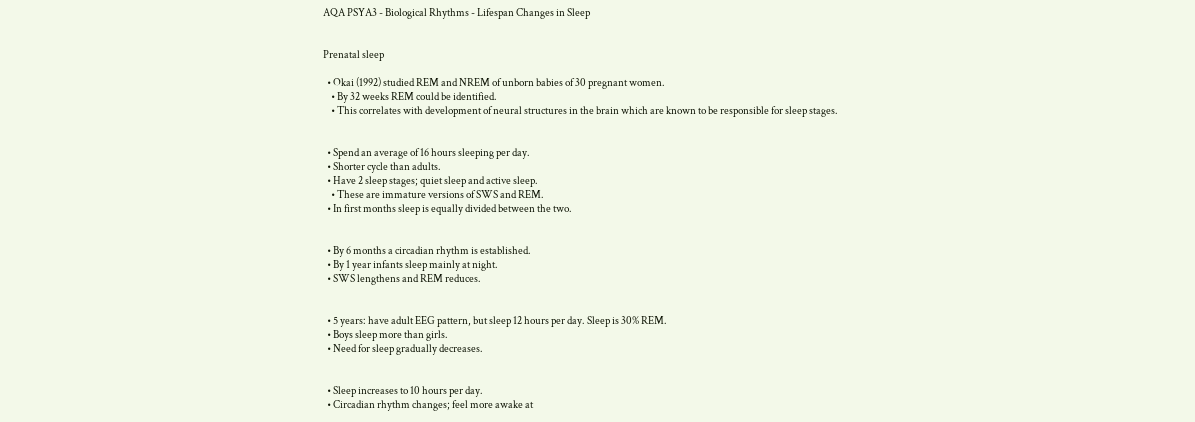AQA PSYA3 - Biological Rhythms - Lifespan Changes in Sleep


Prenatal sleep

  • Okai (1992) studied REM and NREM of unborn babies of 30 pregnant women.
    • By 32 weeks REM could be identified.
    • This correlates with development of neural structures in the brain which are known to be responsible for sleep stages.


  • Spend an average of 16 hours sleeping per day.
  • Shorter cycle than adults.
  • Have 2 sleep stages; quiet sleep and active sleep.
    • These are immature versions of SWS and REM.
  • In first months sleep is equally divided between the two.


  • By 6 months a circadian rhythm is established.
  • By 1 year infants sleep mainly at night.
  • SWS lengthens and REM reduces.


  • 5 years: have adult EEG pattern, but sleep 12 hours per day. Sleep is 30% REM.
  • Boys sleep more than girls.
  • Need for sleep gradually decreases.


  • Sleep increases to 10 hours per day.
  • Circadian rhythm changes; feel more awake at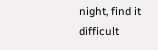night, find it difficult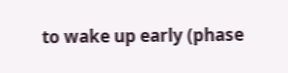to wake up early (phase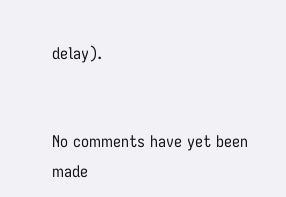delay).


No comments have yet been made